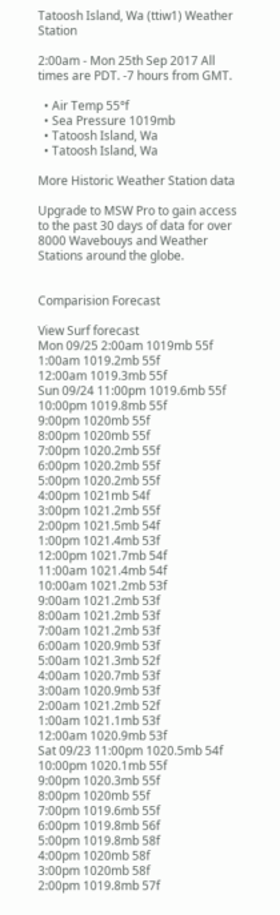Tatoosh Island, Wa (ttiw1) Weather Station

2:00am - Mon 25th Sep 2017 All times are PDT. -7 hours from GMT.

  • Air Temp 55°f
  • Sea Pressure 1019mb
  • Tatoosh Island, Wa
  • Tatoosh Island, Wa

More Historic Weather Station data

Upgrade to MSW Pro to gain access to the past 30 days of data for over 8000 Wavebouys and Weather Stations around the globe.


Comparision Forecast

View Surf forecast
Mon 09/25 2:00am 1019mb 55f
1:00am 1019.2mb 55f
12:00am 1019.3mb 55f
Sun 09/24 11:00pm 1019.6mb 55f
10:00pm 1019.8mb 55f
9:00pm 1020mb 55f
8:00pm 1020mb 55f
7:00pm 1020.2mb 55f
6:00pm 1020.2mb 55f
5:00pm 1020.2mb 55f
4:00pm 1021mb 54f
3:00pm 1021.2mb 55f
2:00pm 1021.5mb 54f
1:00pm 1021.4mb 53f
12:00pm 1021.7mb 54f
11:00am 1021.4mb 54f
10:00am 1021.2mb 53f
9:00am 1021.2mb 53f
8:00am 1021.2mb 53f
7:00am 1021.2mb 53f
6:00am 1020.9mb 53f
5:00am 1021.3mb 52f
4:00am 1020.7mb 53f
3:00am 1020.9mb 53f
2:00am 1021.2mb 52f
1:00am 1021.1mb 53f
12:00am 1020.9mb 53f
Sat 09/23 11:00pm 1020.5mb 54f
10:00pm 1020.1mb 55f
9:00pm 1020.3mb 55f
8:00pm 1020mb 55f
7:00pm 1019.6mb 55f
6:00pm 1019.8mb 56f
5:00pm 1019.8mb 58f
4:00pm 1020mb 58f
3:00pm 1020mb 58f
2:00pm 1019.8mb 57f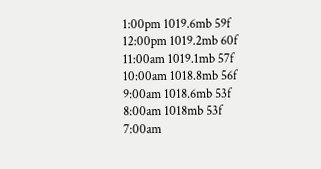1:00pm 1019.6mb 59f
12:00pm 1019.2mb 60f
11:00am 1019.1mb 57f
10:00am 1018.8mb 56f
9:00am 1018.6mb 53f
8:00am 1018mb 53f
7:00am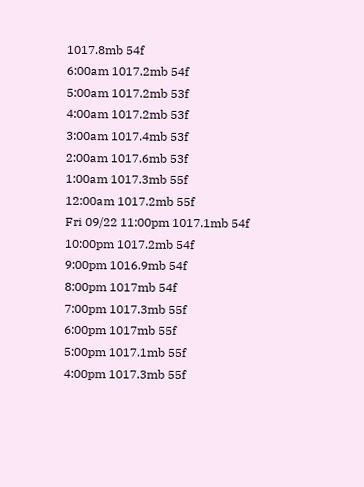1017.8mb 54f
6:00am 1017.2mb 54f
5:00am 1017.2mb 53f
4:00am 1017.2mb 53f
3:00am 1017.4mb 53f
2:00am 1017.6mb 53f
1:00am 1017.3mb 55f
12:00am 1017.2mb 55f
Fri 09/22 11:00pm 1017.1mb 54f
10:00pm 1017.2mb 54f
9:00pm 1016.9mb 54f
8:00pm 1017mb 54f
7:00pm 1017.3mb 55f
6:00pm 1017mb 55f
5:00pm 1017.1mb 55f
4:00pm 1017.3mb 55f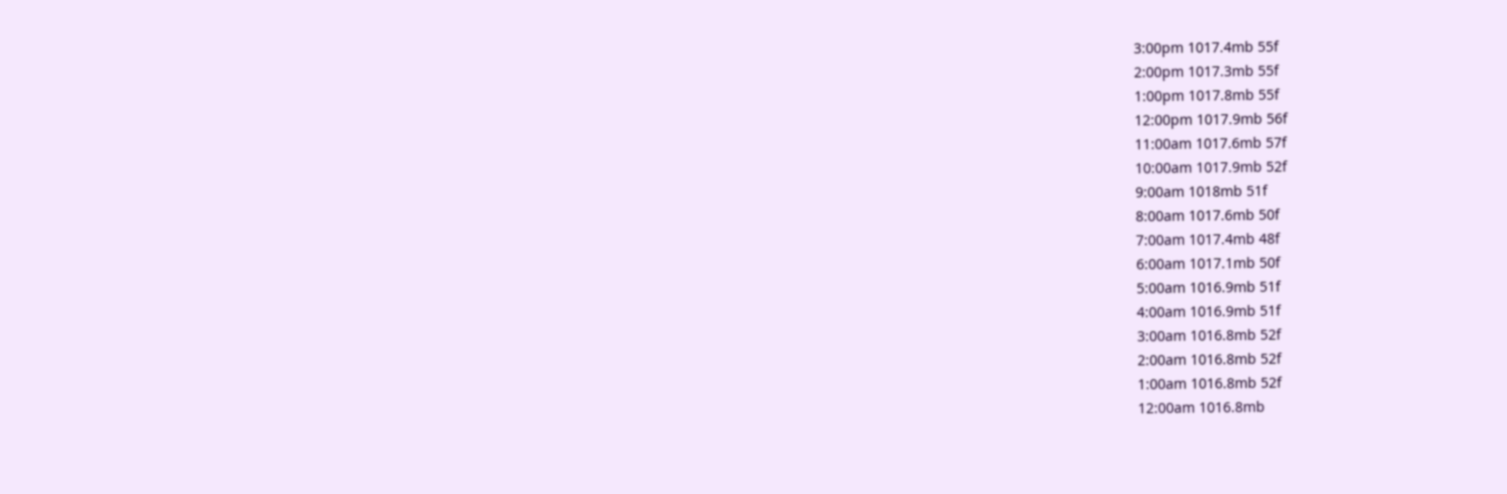3:00pm 1017.4mb 55f
2:00pm 1017.3mb 55f
1:00pm 1017.8mb 55f
12:00pm 1017.9mb 56f
11:00am 1017.6mb 57f
10:00am 1017.9mb 52f
9:00am 1018mb 51f
8:00am 1017.6mb 50f
7:00am 1017.4mb 48f
6:00am 1017.1mb 50f
5:00am 1016.9mb 51f
4:00am 1016.9mb 51f
3:00am 1016.8mb 52f
2:00am 1016.8mb 52f
1:00am 1016.8mb 52f
12:00am 1016.8mb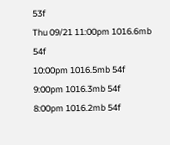53f
Thu 09/21 11:00pm 1016.6mb 54f
10:00pm 1016.5mb 54f
9:00pm 1016.3mb 54f
8:00pm 1016.2mb 54f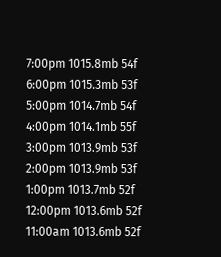7:00pm 1015.8mb 54f
6:00pm 1015.3mb 53f
5:00pm 1014.7mb 54f
4:00pm 1014.1mb 55f
3:00pm 1013.9mb 53f
2:00pm 1013.9mb 53f
1:00pm 1013.7mb 52f
12:00pm 1013.6mb 52f
11:00am 1013.6mb 52f